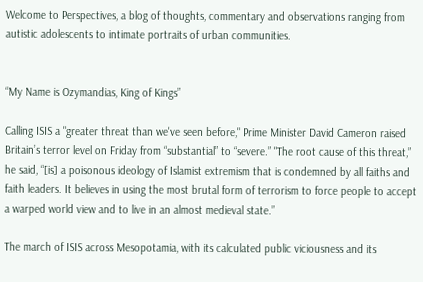Welcome to Perspectives, a blog of thoughts, commentary and observations ranging from autistic adolescents to intimate portraits of urban communities.


“My Name is Ozymandias, King of Kings”

Calling ISIS a "greater threat than we've seen before," Prime Minister David Cameron raised Britain’s terror level on Friday from “substantial” to “severe.” "The root cause of this threat,” he said, “[is] a poisonous ideology of Islamist extremism that is condemned by all faiths and faith leaders. It believes in using the most brutal form of terrorism to force people to accept a warped world view and to live in an almost medieval state.”

The march of ISIS across Mesopotamia, with its calculated public viciousness and its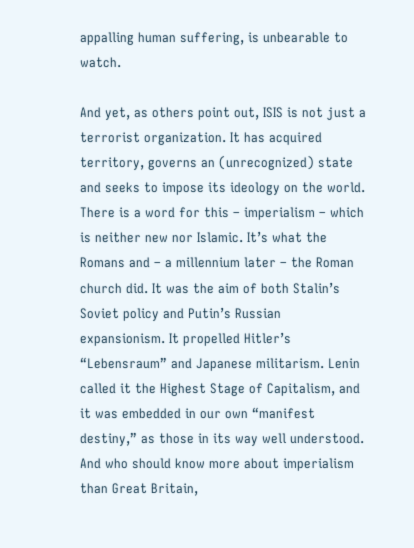appalling human suffering, is unbearable to watch.

And yet, as others point out, ISIS is not just a terrorist organization. It has acquired territory, governs an (unrecognized) state and seeks to impose its ideology on the world. There is a word for this – imperialism – which is neither new nor Islamic. It’s what the Romans and – a millennium later – the Roman church did. It was the aim of both Stalin’s Soviet policy and Putin’s Russian expansionism. It propelled Hitler’s “Lebensraum” and Japanese militarism. Lenin called it the Highest Stage of Capitalism, and it was embedded in our own “manifest destiny,” as those in its way well understood. And who should know more about imperialism than Great Britain,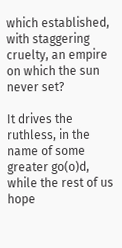which established, with staggering cruelty, an empire on which the sun never set?

It drives the ruthless, in the name of some greater go(o)d, while the rest of us hope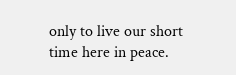only to live our short time here in peace.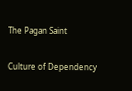The Pagan Saint

Culture of Dependency